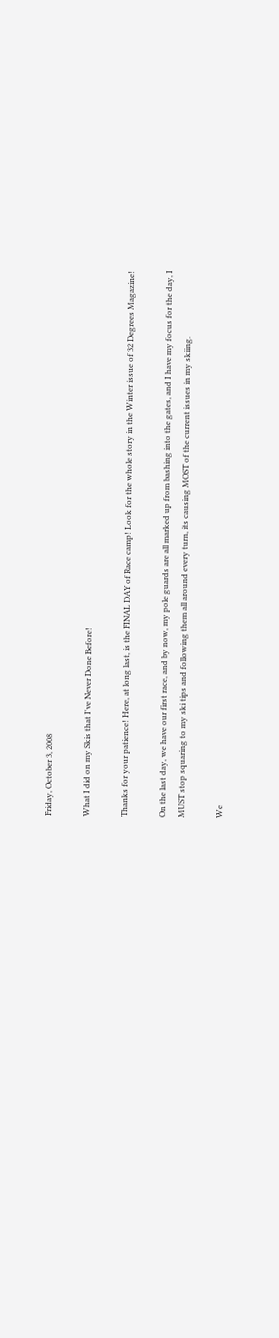Friday, October 3, 2008

What I did on my Skis that I've Never Done Before!

Thanks for your patience! Here, at long last, is the FINAL DAY of Race camp! Look for the whole story in the Winter issue of 32 Degrees Magazine!

On the last day, we have our first race, and by now, my pole guards are all marked up from bashing into the gates, and I have my focus for the day, I MUST stop squaring to my ski tips and following them all around every turn, its causing MOST of the current issues in my skiing.

We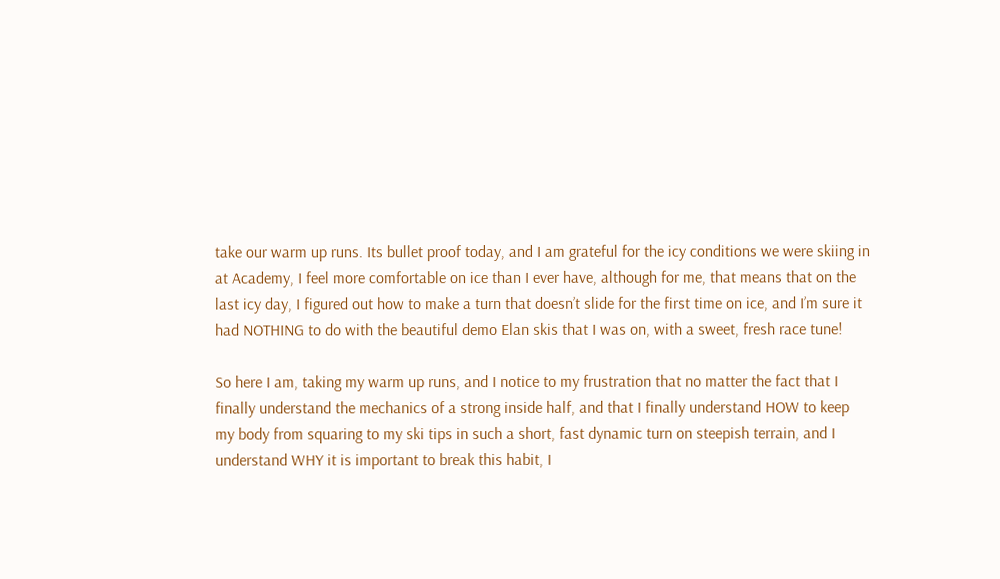take our warm up runs. Its bullet proof today, and I am grateful for the icy conditions we were skiing in at Academy, I feel more comfortable on ice than I ever have, although for me, that means that on the last icy day, I figured out how to make a turn that doesn’t slide for the first time on ice, and I’m sure it had NOTHING to do with the beautiful demo Elan skis that I was on, with a sweet, fresh race tune!

So here I am, taking my warm up runs, and I notice to my frustration that no matter the fact that I finally understand the mechanics of a strong inside half, and that I finally understand HOW to keep my body from squaring to my ski tips in such a short, fast dynamic turn on steepish terrain, and I understand WHY it is important to break this habit, I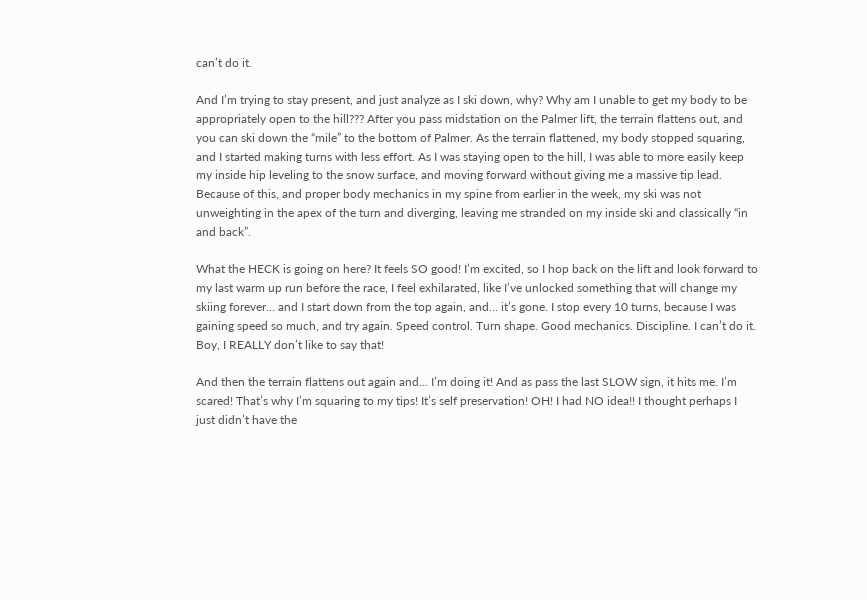can’t do it.

And I’m trying to stay present, and just analyze as I ski down, why? Why am I unable to get my body to be appropriately open to the hill??? After you pass midstation on the Palmer lift, the terrain flattens out, and you can ski down the “mile” to the bottom of Palmer. As the terrain flattened, my body stopped squaring, and I started making turns with less effort. As I was staying open to the hill, I was able to more easily keep my inside hip leveling to the snow surface, and moving forward without giving me a massive tip lead. Because of this, and proper body mechanics in my spine from earlier in the week, my ski was not unweighting in the apex of the turn and diverging, leaving me stranded on my inside ski and classically “in and back”.

What the HECK is going on here? It feels SO good! I’m excited, so I hop back on the lift and look forward to my last warm up run before the race, I feel exhilarated, like I’ve unlocked something that will change my skiing forever… and I start down from the top again, and… it’s gone. I stop every 10 turns, because I was gaining speed so much, and try again. Speed control. Turn shape. Good mechanics. Discipline. I can’t do it. Boy, I REALLY don’t like to say that!

And then the terrain flattens out again and… I’m doing it! And as pass the last SLOW sign, it hits me. I’m scared! That’s why I’m squaring to my tips! It’s self preservation! OH! I had NO idea!! I thought perhaps I just didn’t have the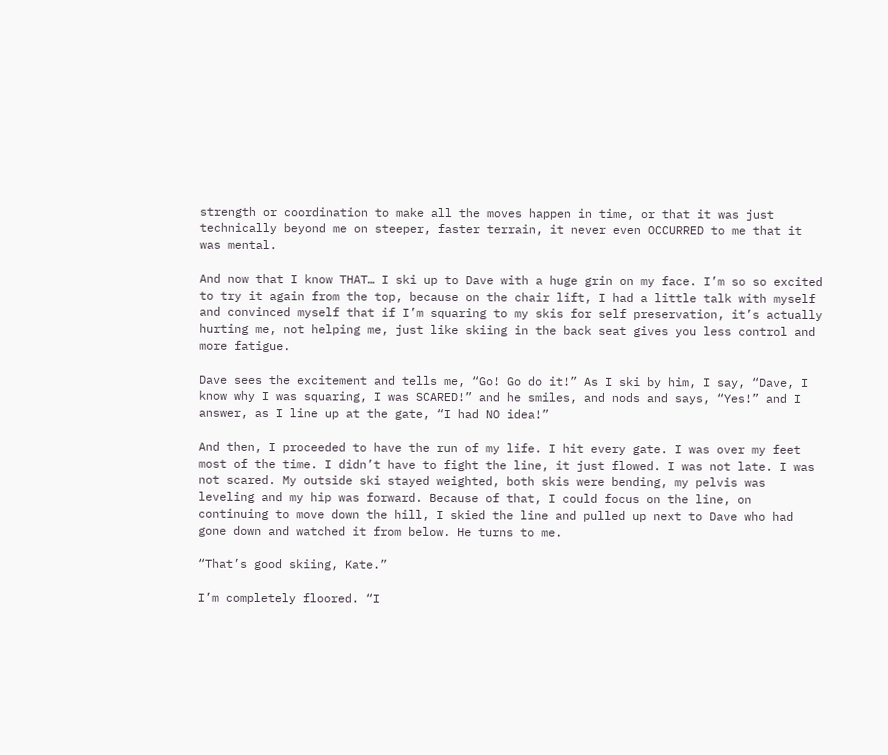strength or coordination to make all the moves happen in time, or that it was just technically beyond me on steeper, faster terrain, it never even OCCURRED to me that it was mental.

And now that I know THAT… I ski up to Dave with a huge grin on my face. I’m so so excited to try it again from the top, because on the chair lift, I had a little talk with myself and convinced myself that if I’m squaring to my skis for self preservation, it’s actually hurting me, not helping me, just like skiing in the back seat gives you less control and more fatigue.

Dave sees the excitement and tells me, “Go! Go do it!” As I ski by him, I say, “Dave, I know why I was squaring, I was SCARED!” and he smiles, and nods and says, “Yes!” and I answer, as I line up at the gate, “I had NO idea!”

And then, I proceeded to have the run of my life. I hit every gate. I was over my feet most of the time. I didn’t have to fight the line, it just flowed. I was not late. I was not scared. My outside ski stayed weighted, both skis were bending, my pelvis was leveling and my hip was forward. Because of that, I could focus on the line, on continuing to move down the hill, I skied the line and pulled up next to Dave who had gone down and watched it from below. He turns to me.

“That’s good skiing, Kate.”

I’m completely floored. “I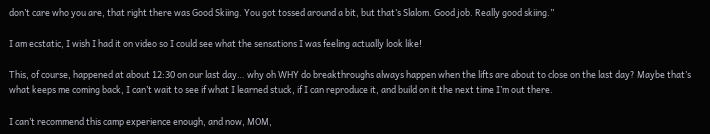don’t care who you are, that right there was Good Skiing. You got tossed around a bit, but that’s Slalom. Good job. Really good skiing.”

I am ecstatic, I wish I had it on video so I could see what the sensations I was feeling actually look like!

This, of course, happened at about 12:30 on our last day… why oh WHY do breakthroughs always happen when the lifts are about to close on the last day? Maybe that’s what keeps me coming back, I can’t wait to see if what I learned stuck, if I can reproduce it, and build on it the next time I’m out there.

I can’t recommend this camp experience enough, and now, MOM,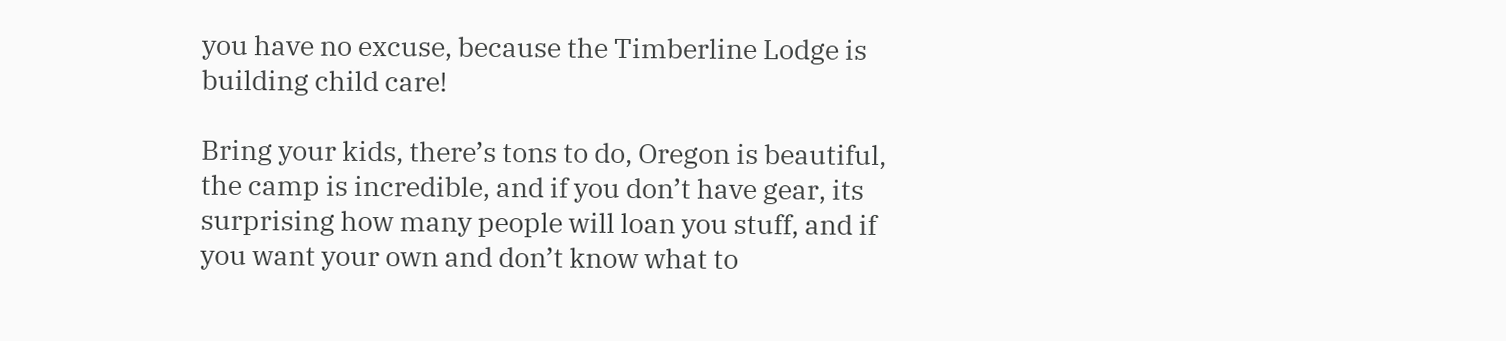you have no excuse, because the Timberline Lodge is building child care!

Bring your kids, there’s tons to do, Oregon is beautiful, the camp is incredible, and if you don’t have gear, its surprising how many people will loan you stuff, and if you want your own and don’t know what to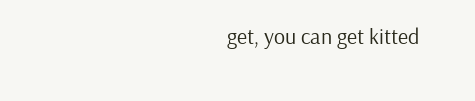get, you can get kitted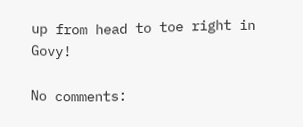up from head to toe right in Govy!

No comments: